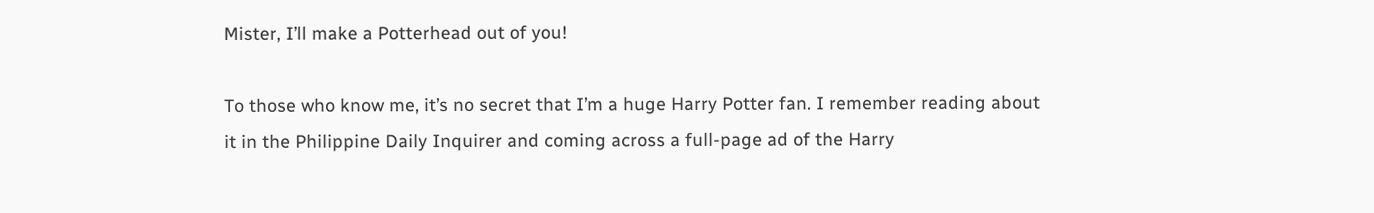Mister, I’ll make a Potterhead out of you!

To those who know me, it’s no secret that I’m a huge Harry Potter fan. I remember reading about it in the Philippine Daily Inquirer and coming across a full-page ad of the Harry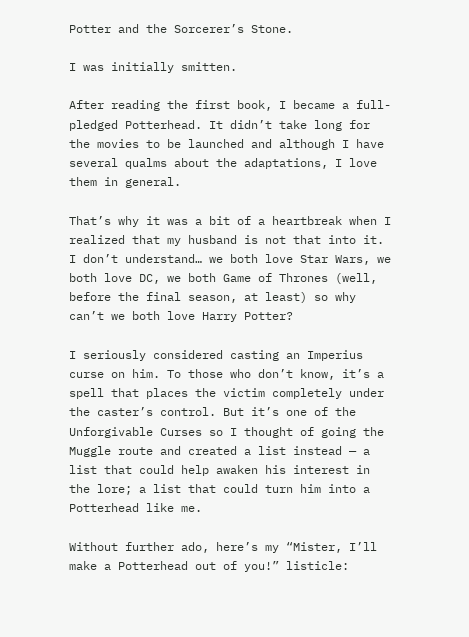Potter and the Sorcerer’s Stone.

I was initially smitten.

After reading the first book, I became a full-pledged Potterhead. It didn’t take long for the movies to be launched and although I have several qualms about the adaptations, I love them in general.

That’s why it was a bit of a heartbreak when I realized that my husband is not that into it. I don’t understand… we both love Star Wars, we both love DC, we both Game of Thrones (well, before the final season, at least) so why can’t we both love Harry Potter?

I seriously considered casting an Imperius curse on him. To those who don’t know, it’s a spell that places the victim completely under the caster’s control. But it’s one of the Unforgivable Curses so I thought of going the Muggle route and created a list instead — a list that could help awaken his interest in the lore; a list that could turn him into a Potterhead like me.

Without further ado, here’s my “Mister, I’ll make a Potterhead out of you!” listicle: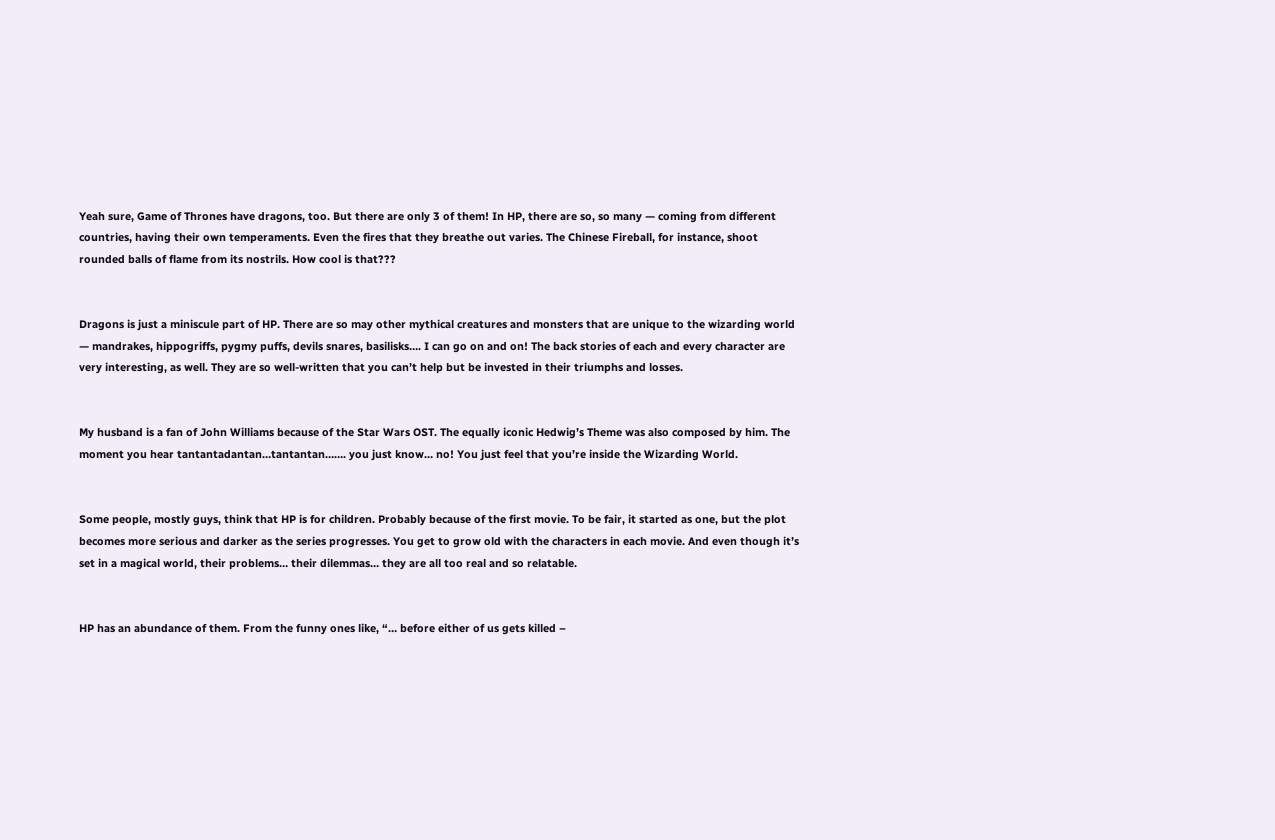Yeah sure, Game of Thrones have dragons, too. But there are only 3 of them! In HP, there are so, so many — coming from different countries, having their own temperaments. Even the fires that they breathe out varies. The Chinese Fireball, for instance, shoot rounded balls of flame from its nostrils. How cool is that???


Dragons is just a miniscule part of HP. There are so may other mythical creatures and monsters that are unique to the wizarding world — mandrakes, hippogriffs, pygmy puffs, devils snares, basilisks…. I can go on and on! The back stories of each and every character are very interesting, as well. They are so well-written that you can’t help but be invested in their triumphs and losses.


My husband is a fan of John Williams because of the Star Wars OST. The equally iconic Hedwig’s Theme was also composed by him. The moment you hear tantantadantan…tantantan……. you just know… no! You just feel that you’re inside the Wizarding World.


Some people, mostly guys, think that HP is for children. Probably because of the first movie. To be fair, it started as one, but the plot becomes more serious and darker as the series progresses. You get to grow old with the characters in each movie. And even though it’s set in a magical world, their problems… their dilemmas… they are all too real and so relatable.


HP has an abundance of them. From the funny ones like, “… before either of us gets killed –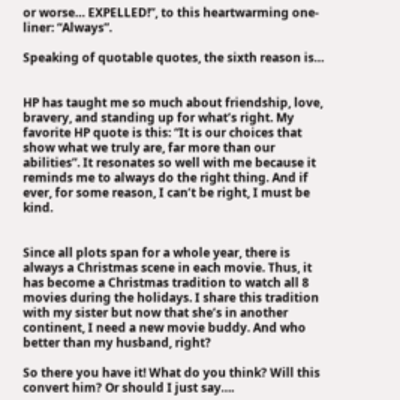or worse… EXPELLED!”, to this heartwarming one-liner: “Always”.

Speaking of quotable quotes, the sixth reason is…


HP has taught me so much about friendship, love, bravery, and standing up for what’s right. My favorite HP quote is this: “It is our choices that show what we truly are, far more than our abilities”. It resonates so well with me because it reminds me to always do the right thing. And if ever, for some reason, I can’t be right, I must be kind.


Since all plots span for a whole year, there is always a Christmas scene in each movie. Thus, it has become a Christmas tradition to watch all 8 movies during the holidays. I share this tradition with my sister but now that she’s in another continent, I need a new movie buddy. And who better than my husband, right?

So there you have it! What do you think? Will this convert him? Or should I just say….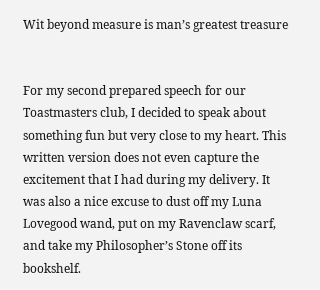Wit beyond measure is man’s greatest treasure


For my second prepared speech for our Toastmasters club, I decided to speak about something fun but very close to my heart. This written version does not even capture the excitement that I had during my delivery. It was also a nice excuse to dust off my Luna Lovegood wand, put on my Ravenclaw scarf, and take my Philosopher’s Stone off its bookshelf.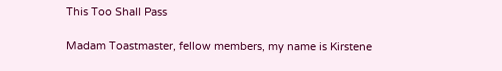This Too Shall Pass

Madam Toastmaster, fellow members, my name is Kirstene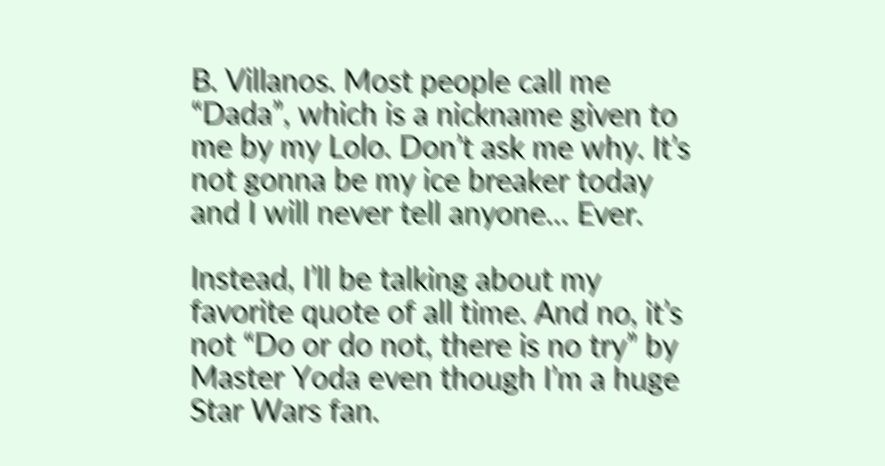B. Villanos. Most people call me “Dada”, which is a nickname given to me by my Lolo. Don’t ask me why. It’s not gonna be my ice breaker today and I will never tell anyone… Ever.

Instead, I’ll be talking about my favorite quote of all time. And no, it’s not “Do or do not, there is no try” by Master Yoda even though I’m a huge Star Wars fan.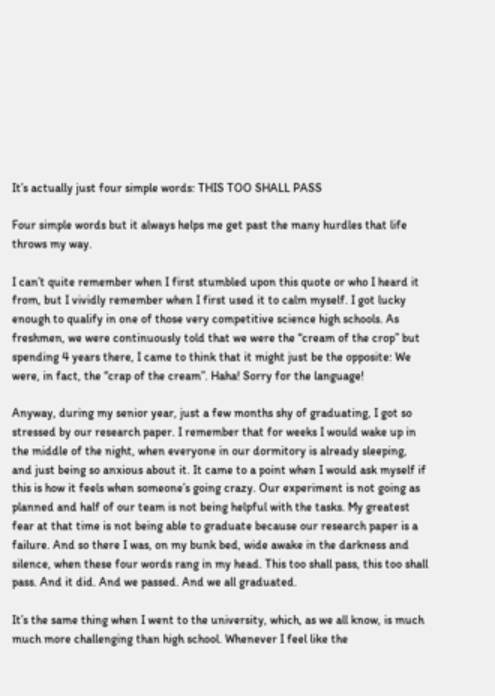It’s actually just four simple words: THIS TOO SHALL PASS

Four simple words but it always helps me get past the many hurdles that life throws my way.

I can’t quite remember when I first stumbled upon this quote or who I heard it from, but I vividly remember when I first used it to calm myself. I got lucky enough to qualify in one of those very competitive science high schools. As freshmen, we were continuously told that we were the “cream of the crop” but spending 4 years there, I came to think that it might just be the opposite: We were, in fact, the “crap of the cream”. Haha! Sorry for the language!

Anyway, during my senior year, just a few months shy of graduating, I got so stressed by our research paper. I remember that for weeks I would wake up in the middle of the night, when everyone in our dormitory is already sleeping, and just being so anxious about it. It came to a point when I would ask myself if this is how it feels when someone’s going crazy. Our experiment is not going as planned and half of our team is not being helpful with the tasks. My greatest fear at that time is not being able to graduate because our research paper is a failure. And so there I was, on my bunk bed, wide awake in the darkness and silence, when these four words rang in my head. This too shall pass, this too shall pass. And it did. And we passed. And we all graduated.

It’s the same thing when I went to the university, which, as we all know, is much much more challenging than high school. Whenever I feel like the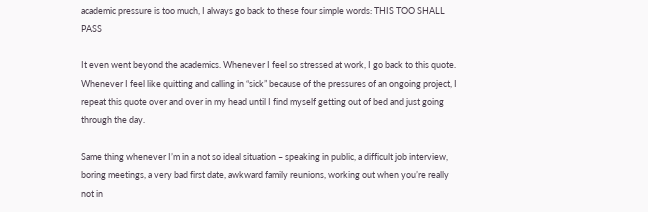academic pressure is too much, I always go back to these four simple words: THIS TOO SHALL PASS

It even went beyond the academics. Whenever I feel so stressed at work, I go back to this quote. Whenever I feel like quitting and calling in “sick” because of the pressures of an ongoing project, I repeat this quote over and over in my head until I find myself getting out of bed and just going through the day.

Same thing whenever I’m in a not so ideal situation – speaking in public, a difficult job interview, boring meetings, a very bad first date, awkward family reunions, working out when you’re really not in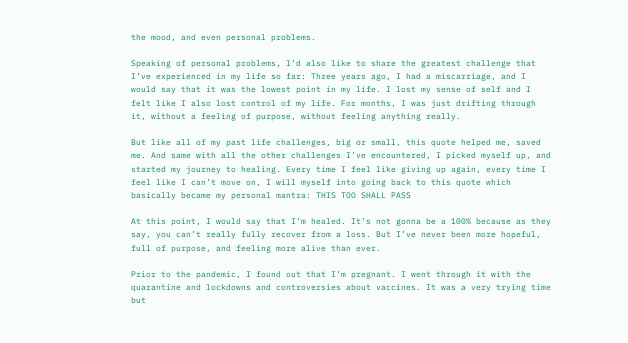the mood, and even personal problems.

Speaking of personal problems, I’d also like to share the greatest challenge that I’ve experienced in my life so far: Three years ago, I had a miscarriage, and I would say that it was the lowest point in my life. I lost my sense of self and I felt like I also lost control of my life. For months, I was just drifting through it, without a feeling of purpose, without feeling anything really.

But like all of my past life challenges, big or small, this quote helped me, saved me. And same with all the other challenges I’ve encountered, I picked myself up, and started my journey to healing. Every time I feel like giving up again, every time I feel like I can’t move on, I will myself into going back to this quote which basically became my personal mantra: THIS TOO SHALL PASS

At this point, I would say that I’m healed. It’s not gonna be a 100% because as they say, you can’t really fully recover from a loss. But I’ve never been more hopeful, full of purpose, and feeling more alive than ever.

Prior to the pandemic, I found out that I’m pregnant. I went through it with the quarantine and lockdowns and controversies about vaccines. It was a very trying time but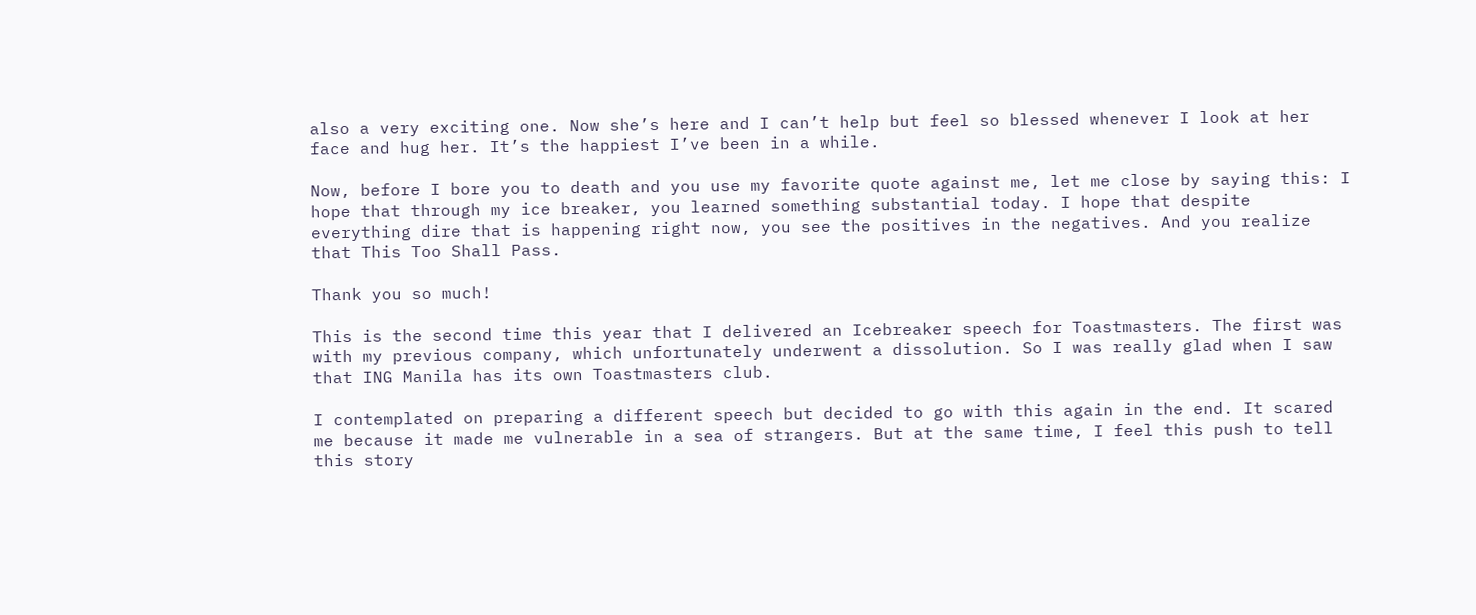also a very exciting one. Now she’s here and I can’t help but feel so blessed whenever I look at her face and hug her. It’s the happiest I’ve been in a while.

Now, before I bore you to death and you use my favorite quote against me, let me close by saying this: I hope that through my ice breaker, you learned something substantial today. I hope that despite everything dire that is happening right now, you see the positives in the negatives. And you realize that This Too Shall Pass.

Thank you so much!

This is the second time this year that I delivered an Icebreaker speech for Toastmasters. The first was with my previous company, which unfortunately underwent a dissolution. So I was really glad when I saw that ING Manila has its own Toastmasters club.

I contemplated on preparing a different speech but decided to go with this again in the end. It scared me because it made me vulnerable in a sea of strangers. But at the same time, I feel this push to tell this story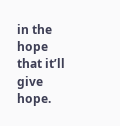in the hope that it’ll give hope.